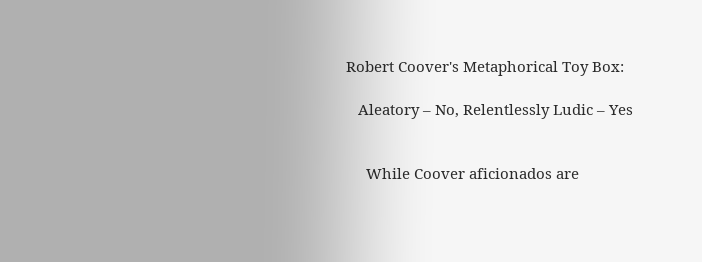Robert Coover's Metaphorical Toy Box:

   Aleatory – No, Relentlessly Ludic – Yes


     While Coover aficionados are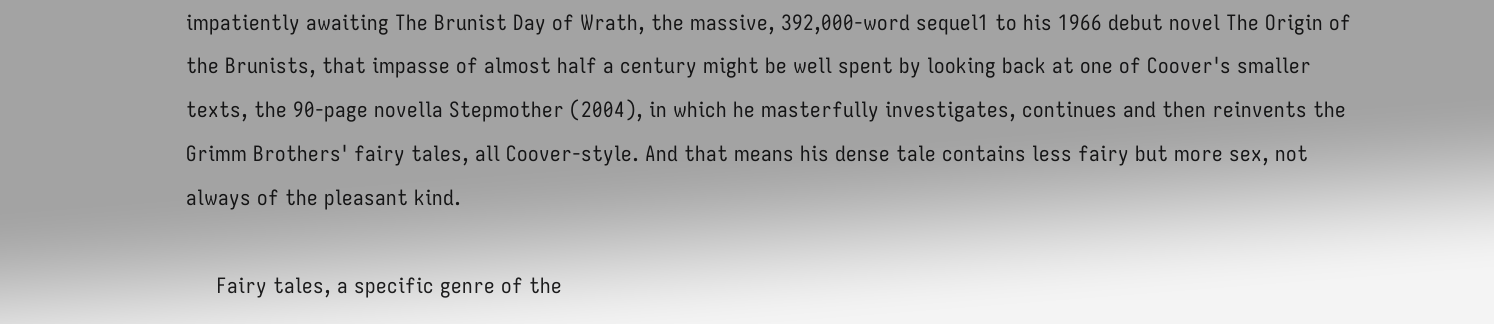impatiently awaiting The Brunist Day of Wrath, the massive, 392,000-word sequel1 to his 1966 debut novel The Origin of the Brunists, that impasse of almost half a century might be well spent by looking back at one of Coover's smaller texts, the 90-page novella Stepmother (2004), in which he masterfully investigates, continues and then reinvents the Grimm Brothers' fairy tales, all Coover-style. And that means his dense tale contains less fairy but more sex, not always of the pleasant kind.

     Fairy tales, a specific genre of the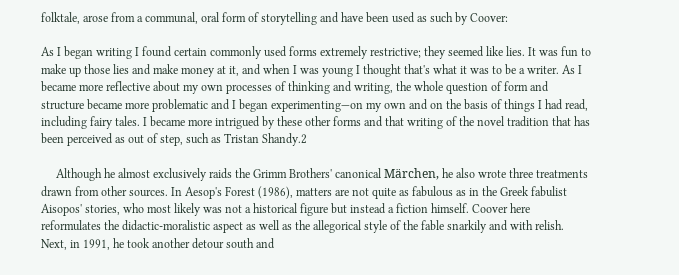folktale, arose from a communal, oral form of storytelling and have been used as such by Coover:

As I began writing I found certain commonly used forms extremely restrictive; they seemed like lies. It was fun to make up those lies and make money at it, and when I was young I thought that's what it was to be a writer. As I became more reflective about my own processes of thinking and writing, the whole question of form and structure became more problematic and I began experimenting—on my own and on the basis of things I had read, including fairy tales. I became more intrigued by these other forms and that writing of the novel tradition that has been perceived as out of step, such as Tristan Shandy.2

     Although he almost exclusively raids the Grimm Brothers' canonical Märchen, he also wrote three treatments drawn from other sources. In Aesop's Forest (1986), matters are not quite as fabulous as in the Greek fabulist Aisopos' stories, who most likely was not a historical figure but instead a fiction himself. Coover here reformulates the didactic-moralistic aspect as well as the allegorical style of the fable snarkily and with relish. Next, in 1991, he took another detour south and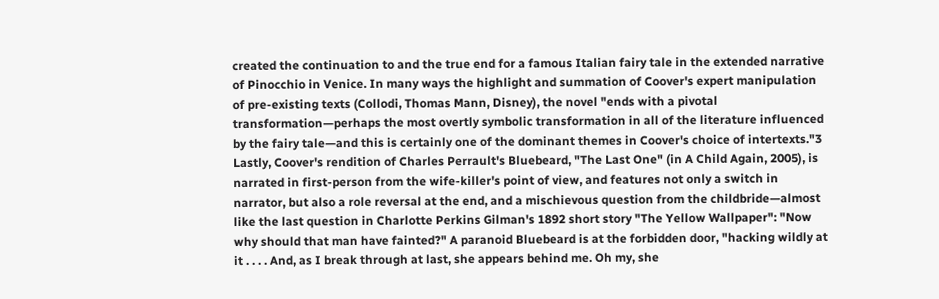created the continuation to and the true end for a famous Italian fairy tale in the extended narrative of Pinocchio in Venice. In many ways the highlight and summation of Coover's expert manipulation of pre-existing texts (Collodi, Thomas Mann, Disney), the novel "ends with a pivotal transformation—perhaps the most overtly symbolic transformation in all of the literature influenced by the fairy tale—and this is certainly one of the dominant themes in Coover's choice of intertexts."3 Lastly, Coover's rendition of Charles Perrault's Bluebeard, "The Last One" (in A Child Again, 2005), is narrated in first-person from the wife-killer's point of view, and features not only a switch in narrator, but also a role reversal at the end, and a mischievous question from the childbride—almost like the last question in Charlotte Perkins Gilman's 1892 short story "The Yellow Wallpaper": "Now why should that man have fainted?" A paranoid Bluebeard is at the forbidden door, "hacking wildly at it . . . . And, as I break through at last, she appears behind me. Oh my, she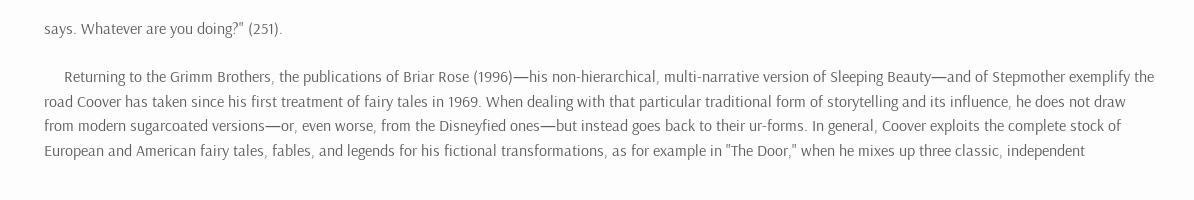says. Whatever are you doing?" (251).

     Returning to the Grimm Brothers, the publications of Briar Rose (1996)—his non-hierarchical, multi-narrative version of Sleeping Beauty—and of Stepmother exemplify the road Coover has taken since his first treatment of fairy tales in 1969. When dealing with that particular traditional form of storytelling and its influence, he does not draw from modern sugarcoated versions—or, even worse, from the Disneyfied ones—but instead goes back to their ur-forms. In general, Coover exploits the complete stock of European and American fairy tales, fables, and legends for his fictional transformations, as for example in "The Door," when he mixes up three classic, independent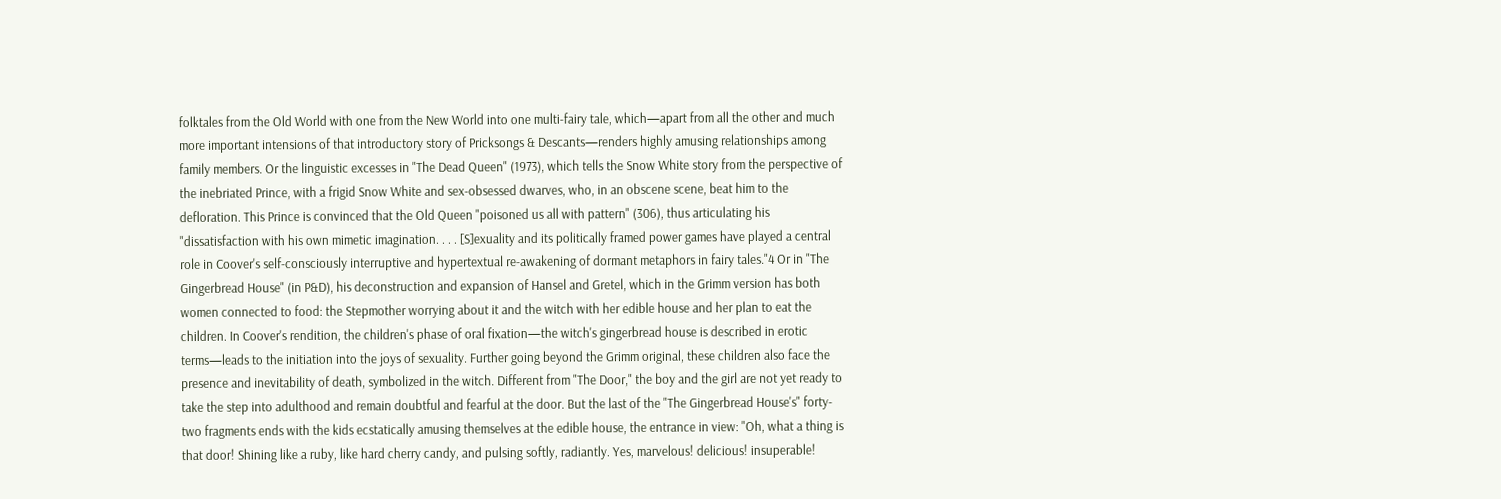folktales from the Old World with one from the New World into one multi-fairy tale, which—apart from all the other and much more important intensions of that introductory story of Pricksongs & Descants—renders highly amusing relationships among family members. Or the linguistic excesses in "The Dead Queen" (1973), which tells the Snow White story from the perspective of the inebriated Prince, with a frigid Snow White and sex-obsessed dwarves, who, in an obscene scene, beat him to the defloration. This Prince is convinced that the Old Queen "poisoned us all with pattern" (306), thus articulating his "dissatisfaction with his own mimetic imagination. . . . [S]exuality and its politically framed power games have played a central role in Coover's self-consciously interruptive and hypertextual re-awakening of dormant metaphors in fairy tales."4 Or in "The Gingerbread House" (in P&D), his deconstruction and expansion of Hansel and Gretel, which in the Grimm version has both women connected to food: the Stepmother worrying about it and the witch with her edible house and her plan to eat the children. In Coover's rendition, the children's phase of oral fixation—the witch's gingerbread house is described in erotic terms—leads to the initiation into the joys of sexuality. Further going beyond the Grimm original, these children also face the presence and inevitability of death, symbolized in the witch. Different from "The Door," the boy and the girl are not yet ready to take the step into adulthood and remain doubtful and fearful at the door. But the last of the "The Gingerbread House's" forty-two fragments ends with the kids ecstatically amusing themselves at the edible house, the entrance in view: "Oh, what a thing is that door! Shining like a ruby, like hard cherry candy, and pulsing softly, radiantly. Yes, marvelous! delicious! insuperable!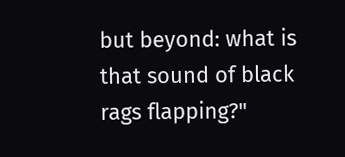but beyond: what is that sound of black rags flapping?"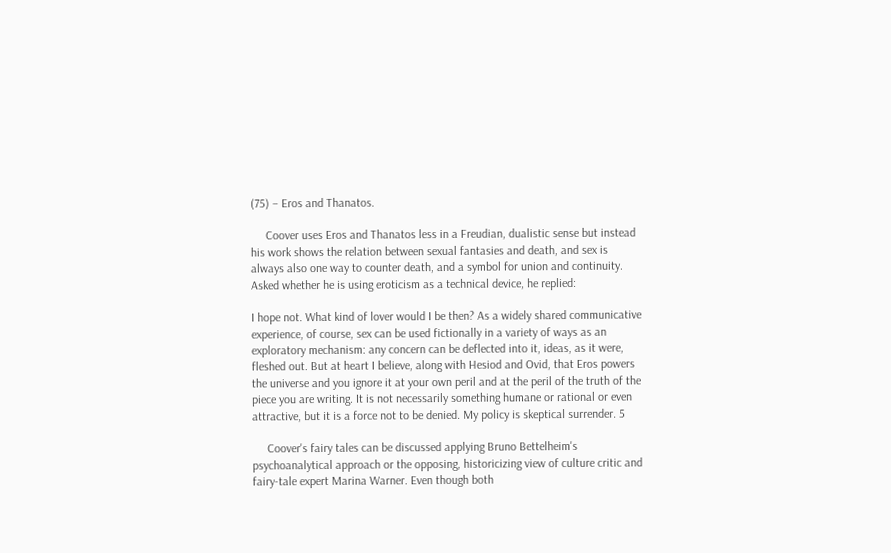(75) – Eros and Thanatos.

     Coover uses Eros and Thanatos less in a Freudian, dualistic sense but instead his work shows the relation between sexual fantasies and death, and sex is always also one way to counter death, and a symbol for union and continuity. Asked whether he is using eroticism as a technical device, he replied:

I hope not. What kind of lover would I be then? As a widely shared communicative experience, of course, sex can be used fictionally in a variety of ways as an exploratory mechanism: any concern can be deflected into it, ideas, as it were, fleshed out. But at heart I believe, along with Hesiod and Ovid, that Eros powers the universe and you ignore it at your own peril and at the peril of the truth of the piece you are writing. It is not necessarily something humane or rational or even attractive, but it is a force not to be denied. My policy is skeptical surrender. 5

     Coover's fairy tales can be discussed applying Bruno Bettelheim's psychoanalytical approach or the opposing, historicizing view of culture critic and fairy-tale expert Marina Warner. Even though both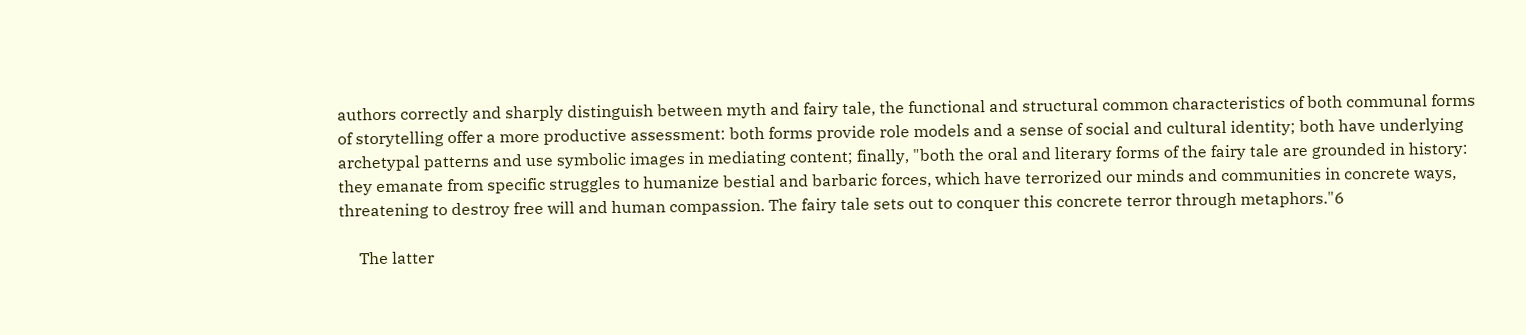authors correctly and sharply distinguish between myth and fairy tale, the functional and structural common characteristics of both communal forms of storytelling offer a more productive assessment: both forms provide role models and a sense of social and cultural identity; both have underlying archetypal patterns and use symbolic images in mediating content; finally, "both the oral and literary forms of the fairy tale are grounded in history: they emanate from specific struggles to humanize bestial and barbaric forces, which have terrorized our minds and communities in concrete ways, threatening to destroy free will and human compassion. The fairy tale sets out to conquer this concrete terror through metaphors."6

     The latter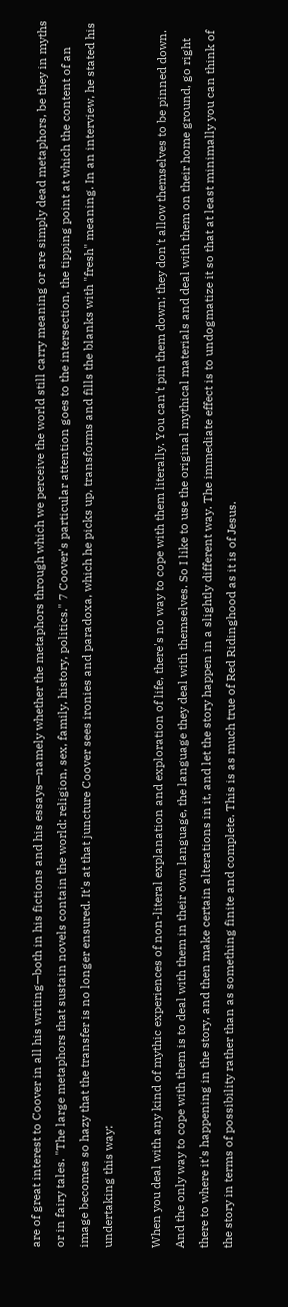are of great interest to Coover in all his writing—both in his fictions and his essays—namely whether the metaphors through which we perceive the world still carry meaning or are simply dead metaphors, be they in myths or in fairy tales. "The large metaphors that sustain novels contain the world: religion, sex, family, history, politics." 7 Coover's particular attention goes to the intersection, the tipping point at which the content of an image becomes so hazy that the transfer is no longer ensured. It's at that juncture Coover sees ironies and paradoxa, which he picks up, transforms and fills the blanks with "fresh" meaning. In an interview, he stated his undertaking this way:

When you deal with any kind of mythic experiences of non-literal explanation and exploration of life, there's no way to cope with them literally. You can't pin them down; they don't allow themselves to be pinned down. And the only way to cope with them is to deal with them in their own language, the language they deal with themselves. So I like to use the original mythical materials and deal with them on their home ground, go right there to where it's happening in the story, and then make certain alterations in it, and let the story happen in a slightly different way. The immediate effect is to undogmatize it so that at least minimally you can think of the story in terms of possibility rather than as something finite and complete. This is as much true of Red Ridinghood as it is of Jesus.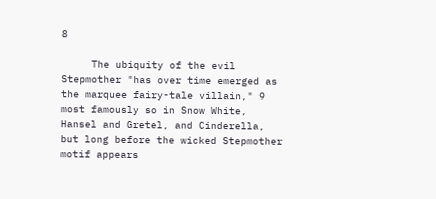8

     The ubiquity of the evil Stepmother "has over time emerged as the marquee fairy-tale villain," 9 most famously so in Snow White, Hansel and Gretel, and Cinderella, but long before the wicked Stepmother motif appears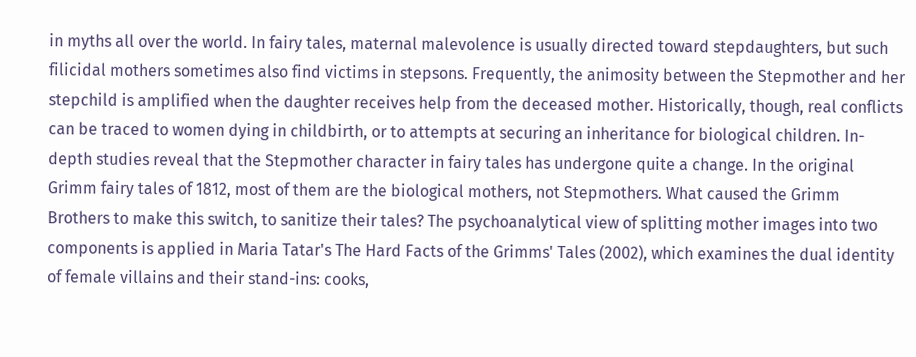in myths all over the world. In fairy tales, maternal malevolence is usually directed toward stepdaughters, but such filicidal mothers sometimes also find victims in stepsons. Frequently, the animosity between the Stepmother and her stepchild is amplified when the daughter receives help from the deceased mother. Historically, though, real conflicts can be traced to women dying in childbirth, or to attempts at securing an inheritance for biological children. In-depth studies reveal that the Stepmother character in fairy tales has undergone quite a change. In the original Grimm fairy tales of 1812, most of them are the biological mothers, not Stepmothers. What caused the Grimm Brothers to make this switch, to sanitize their tales? The psychoanalytical view of splitting mother images into two components is applied in Maria Tatar's The Hard Facts of the Grimms' Tales (2002), which examines the dual identity of female villains and their stand-ins: cooks,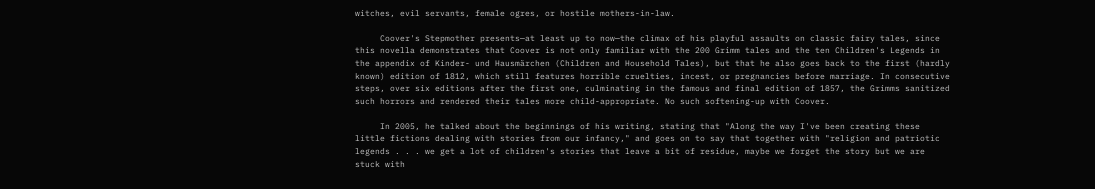witches, evil servants, female ogres, or hostile mothers-in-law.

     Coover's Stepmother presents—at least up to now—the climax of his playful assaults on classic fairy tales, since this novella demonstrates that Coover is not only familiar with the 200 Grimm tales and the ten Children's Legends in the appendix of Kinder- und Hausmärchen (Children and Household Tales), but that he also goes back to the first (hardly known) edition of 1812, which still features horrible cruelties, incest, or pregnancies before marriage. In consecutive steps, over six editions after the first one, culminating in the famous and final edition of 1857, the Grimms sanitized such horrors and rendered their tales more child-appropriate. No such softening-up with Coover.

     In 2005, he talked about the beginnings of his writing, stating that "Along the way I've been creating these little fictions dealing with stories from our infancy," and goes on to say that together with "religion and patriotic legends . . . we get a lot of children's stories that leave a bit of residue, maybe we forget the story but we are stuck with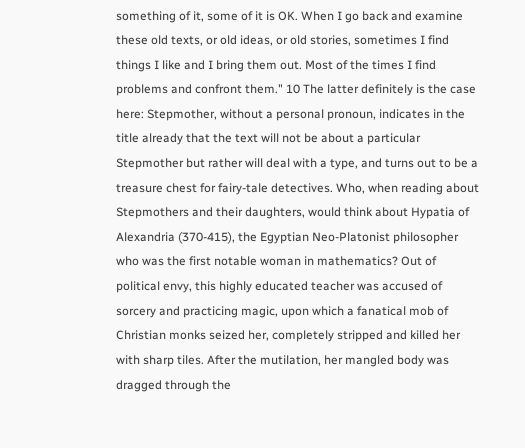something of it, some of it is OK. When I go back and examine these old texts, or old ideas, or old stories, sometimes I find things I like and I bring them out. Most of the times I find problems and confront them." 10 The latter definitely is the case here: Stepmother, without a personal pronoun, indicates in the title already that the text will not be about a particular Stepmother but rather will deal with a type, and turns out to be a treasure chest for fairy-tale detectives. Who, when reading about Stepmothers and their daughters, would think about Hypatia of Alexandria (370-415), the Egyptian Neo-Platonist philosopher who was the first notable woman in mathematics? Out of political envy, this highly educated teacher was accused of sorcery and practicing magic, upon which a fanatical mob of Christian monks seized her, completely stripped and killed her with sharp tiles. After the mutilation, her mangled body was dragged through the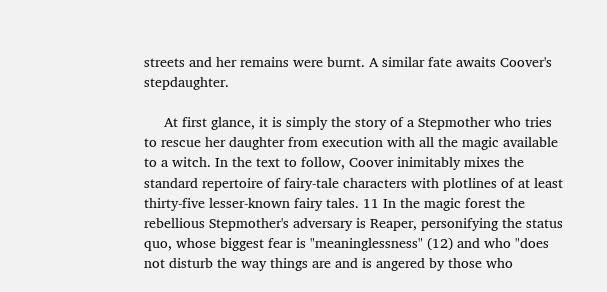streets and her remains were burnt. A similar fate awaits Coover's stepdaughter.

     At first glance, it is simply the story of a Stepmother who tries to rescue her daughter from execution with all the magic available to a witch. In the text to follow, Coover inimitably mixes the standard repertoire of fairy-tale characters with plotlines of at least thirty-five lesser-known fairy tales. 11 In the magic forest the rebellious Stepmother's adversary is Reaper, personifying the status quo, whose biggest fear is "meaninglessness" (12) and who "does not disturb the way things are and is angered by those who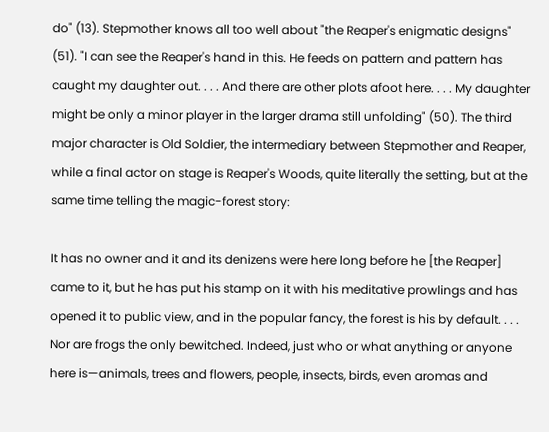do" (13). Stepmother knows all too well about "the Reaper's enigmatic designs" (51). "I can see the Reaper's hand in this. He feeds on pattern and pattern has caught my daughter out. . . . And there are other plots afoot here. . . . My daughter might be only a minor player in the larger drama still unfolding" (50). The third major character is Old Soldier, the intermediary between Stepmother and Reaper, while a final actor on stage is Reaper's Woods, quite literally the setting, but at the same time telling the magic-forest story:

It has no owner and it and its denizens were here long before he [the Reaper] came to it, but he has put his stamp on it with his meditative prowlings and has opened it to public view, and in the popular fancy, the forest is his by default. . . . Nor are frogs the only bewitched. Indeed, just who or what anything or anyone here is—animals, trees and flowers, people, insects, birds, even aromas and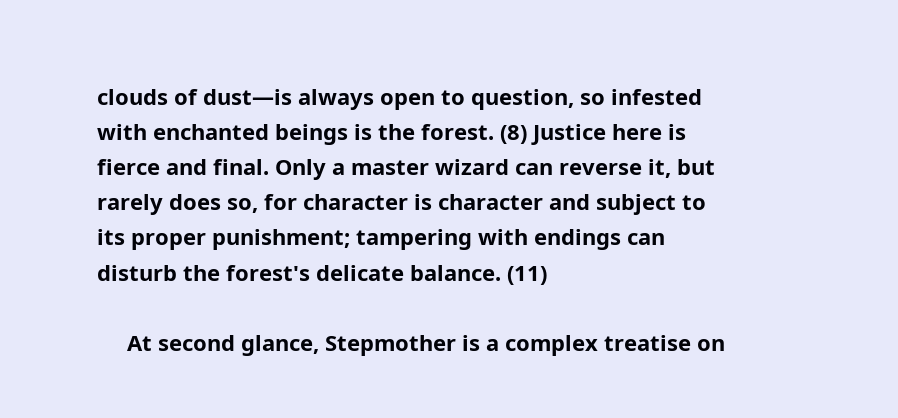clouds of dust—is always open to question, so infested with enchanted beings is the forest. (8) Justice here is fierce and final. Only a master wizard can reverse it, but rarely does so, for character is character and subject to its proper punishment; tampering with endings can disturb the forest's delicate balance. (11)

     At second glance, Stepmother is a complex treatise on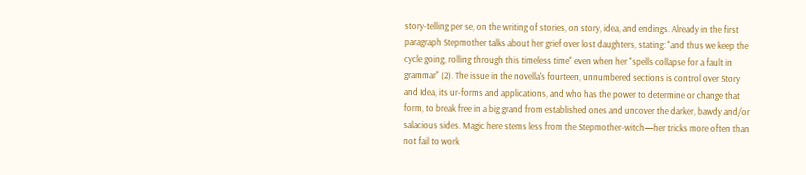story-telling per se, on the writing of stories, on story, idea, and endings. Already in the first paragraph Stepmother talks about her grief over lost daughters, stating: "and thus we keep the cycle going, rolling through this timeless time" even when her "spells collapse for a fault in grammar" (2). The issue in the novella's fourteen, unnumbered sections is control over Story and Idea, its ur-forms and applications, and who has the power to determine or change that form, to break free in a big grand from established ones and uncover the darker, bawdy and/or salacious sides. Magic here stems less from the Stepmother-witch—her tricks more often than not fail to work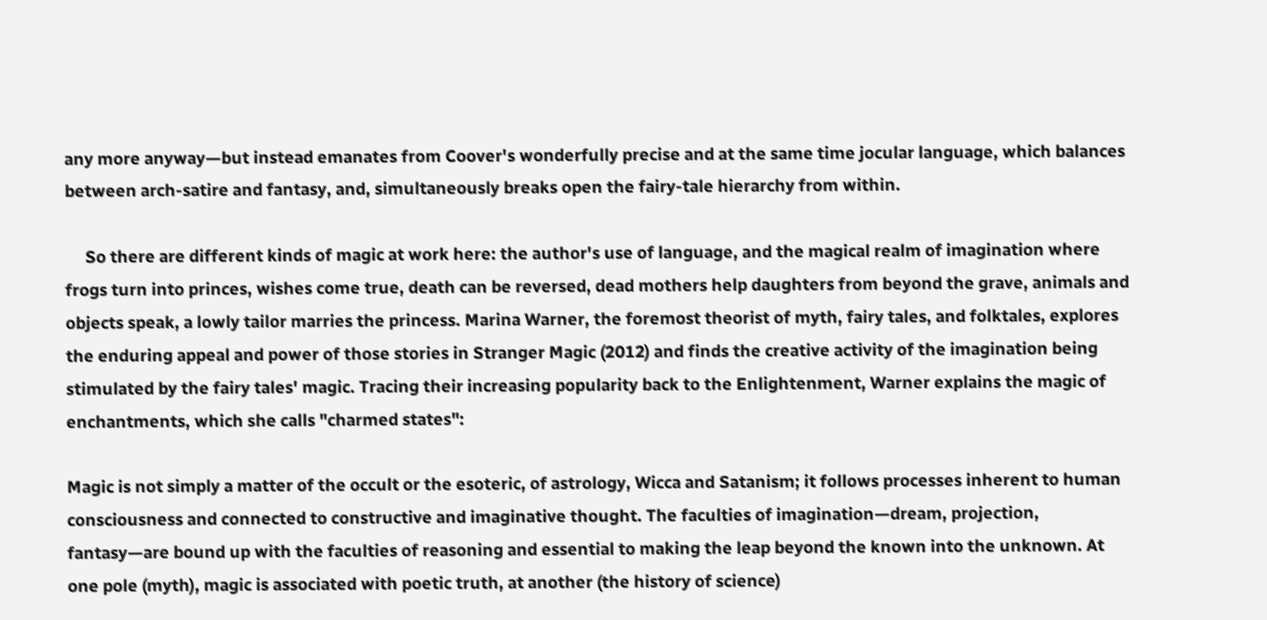any more anyway—but instead emanates from Coover's wonderfully precise and at the same time jocular language, which balances between arch-satire and fantasy, and, simultaneously breaks open the fairy-tale hierarchy from within.

     So there are different kinds of magic at work here: the author's use of language, and the magical realm of imagination where frogs turn into princes, wishes come true, death can be reversed, dead mothers help daughters from beyond the grave, animals and objects speak, a lowly tailor marries the princess. Marina Warner, the foremost theorist of myth, fairy tales, and folktales, explores the enduring appeal and power of those stories in Stranger Magic (2012) and finds the creative activity of the imagination being stimulated by the fairy tales' magic. Tracing their increasing popularity back to the Enlightenment, Warner explains the magic of enchantments, which she calls "charmed states":

Magic is not simply a matter of the occult or the esoteric, of astrology, Wicca and Satanism; it follows processes inherent to human consciousness and connected to constructive and imaginative thought. The faculties of imagination—dream, projection, fantasy—are bound up with the faculties of reasoning and essential to making the leap beyond the known into the unknown. At one pole (myth), magic is associated with poetic truth, at another (the history of science)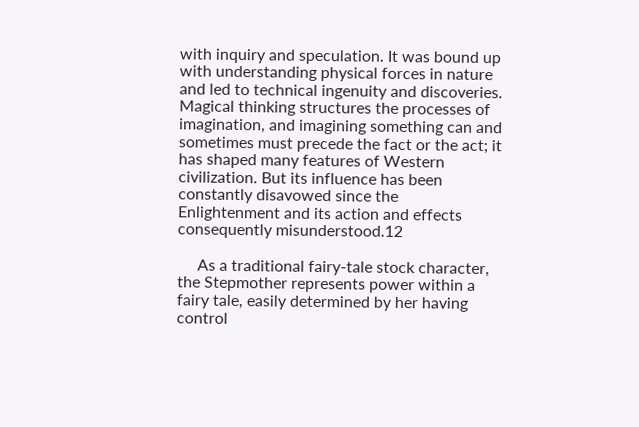with inquiry and speculation. It was bound up with understanding physical forces in nature and led to technical ingenuity and discoveries. Magical thinking structures the processes of imagination, and imagining something can and sometimes must precede the fact or the act; it has shaped many features of Western civilization. But its influence has been constantly disavowed since the Enlightenment and its action and effects consequently misunderstood.12

     As a traditional fairy-tale stock character, the Stepmother represents power within a fairy tale, easily determined by her having control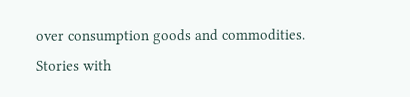over consumption goods and commodities. Stories with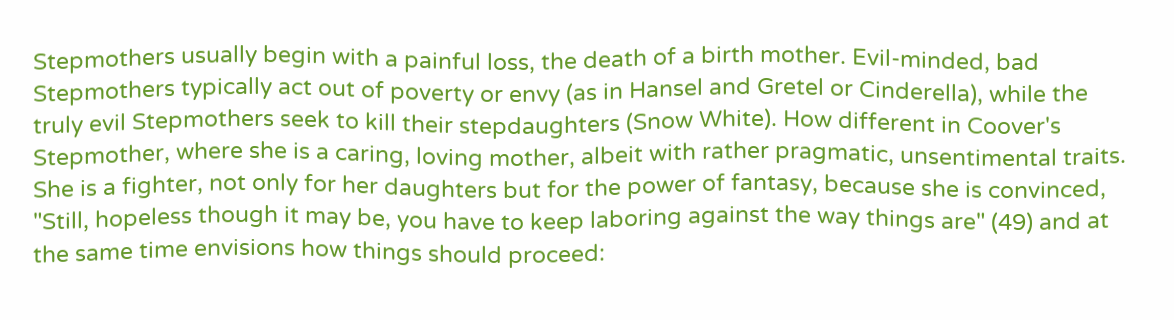Stepmothers usually begin with a painful loss, the death of a birth mother. Evil-minded, bad Stepmothers typically act out of poverty or envy (as in Hansel and Gretel or Cinderella), while the truly evil Stepmothers seek to kill their stepdaughters (Snow White). How different in Coover's Stepmother, where she is a caring, loving mother, albeit with rather pragmatic, unsentimental traits. She is a fighter, not only for her daughters but for the power of fantasy, because she is convinced, "Still, hopeless though it may be, you have to keep laboring against the way things are" (49) and at the same time envisions how things should proceed: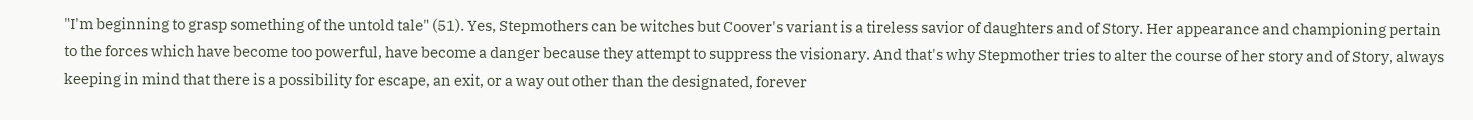"I'm beginning to grasp something of the untold tale" (51). Yes, Stepmothers can be witches but Coover's variant is a tireless savior of daughters and of Story. Her appearance and championing pertain to the forces which have become too powerful, have become a danger because they attempt to suppress the visionary. And that's why Stepmother tries to alter the course of her story and of Story, always keeping in mind that there is a possibility for escape, an exit, or a way out other than the designated, forever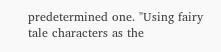predetermined one. "Using fairy tale characters as the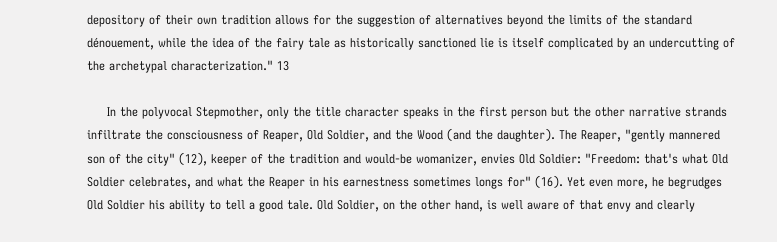depository of their own tradition allows for the suggestion of alternatives beyond the limits of the standard dénouement, while the idea of the fairy tale as historically sanctioned lie is itself complicated by an undercutting of the archetypal characterization." 13

     In the polyvocal Stepmother, only the title character speaks in the first person but the other narrative strands infiltrate the consciousness of Reaper, Old Soldier, and the Wood (and the daughter). The Reaper, "gently mannered son of the city" (12), keeper of the tradition and would-be womanizer, envies Old Soldier: "Freedom: that's what Old Soldier celebrates, and what the Reaper in his earnestness sometimes longs for" (16). Yet even more, he begrudges Old Soldier his ability to tell a good tale. Old Soldier, on the other hand, is well aware of that envy and clearly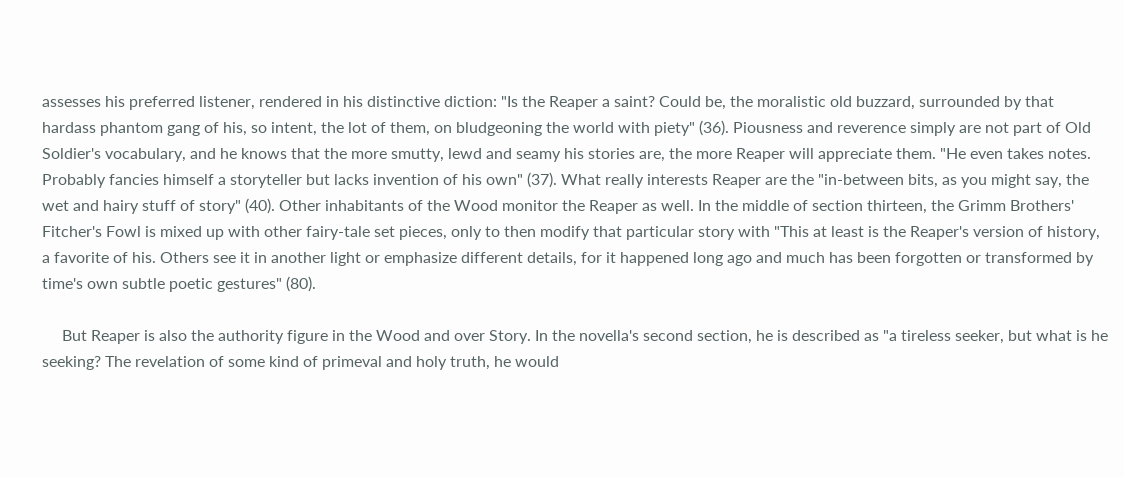assesses his preferred listener, rendered in his distinctive diction: "Is the Reaper a saint? Could be, the moralistic old buzzard, surrounded by that hardass phantom gang of his, so intent, the lot of them, on bludgeoning the world with piety" (36). Piousness and reverence simply are not part of Old Soldier's vocabulary, and he knows that the more smutty, lewd and seamy his stories are, the more Reaper will appreciate them. "He even takes notes. Probably fancies himself a storyteller but lacks invention of his own" (37). What really interests Reaper are the "in-between bits, as you might say, the wet and hairy stuff of story" (40). Other inhabitants of the Wood monitor the Reaper as well. In the middle of section thirteen, the Grimm Brothers' Fitcher's Fowl is mixed up with other fairy-tale set pieces, only to then modify that particular story with "This at least is the Reaper's version of history, a favorite of his. Others see it in another light or emphasize different details, for it happened long ago and much has been forgotten or transformed by time's own subtle poetic gestures" (80).

     But Reaper is also the authority figure in the Wood and over Story. In the novella's second section, he is described as "a tireless seeker, but what is he seeking? The revelation of some kind of primeval and holy truth, he would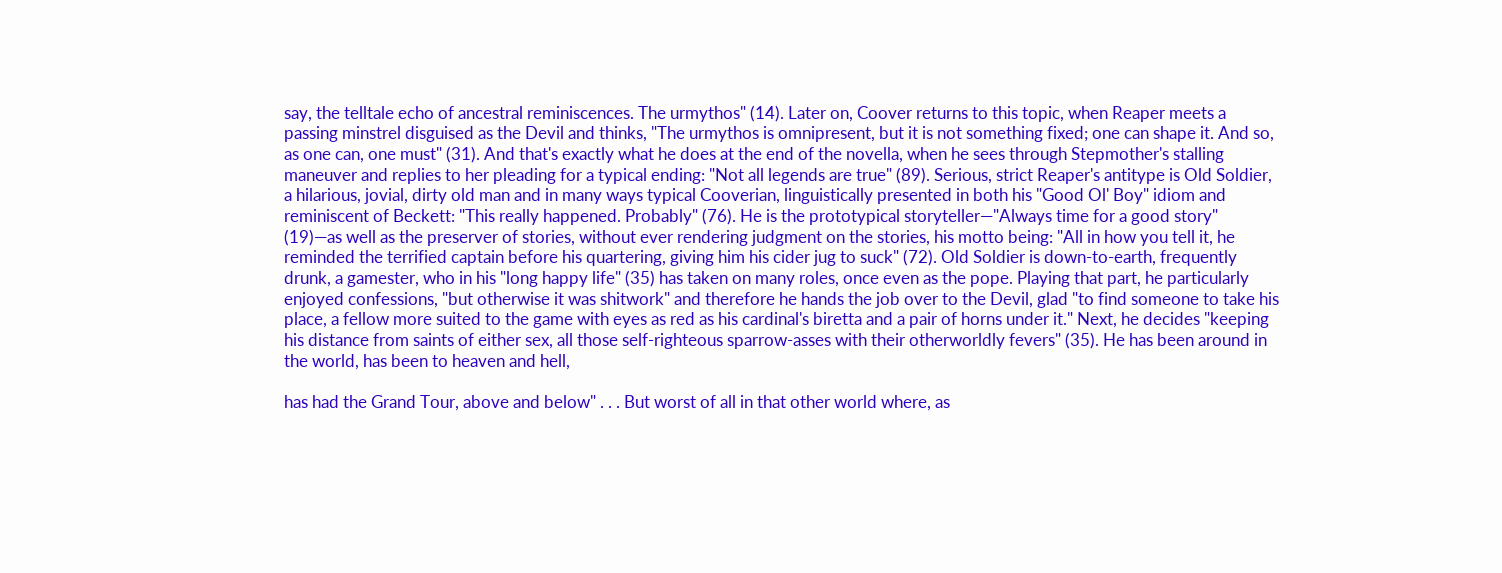say, the telltale echo of ancestral reminiscences. The urmythos" (14). Later on, Coover returns to this topic, when Reaper meets a passing minstrel disguised as the Devil and thinks, "The urmythos is omnipresent, but it is not something fixed; one can shape it. And so, as one can, one must" (31). And that's exactly what he does at the end of the novella, when he sees through Stepmother's stalling maneuver and replies to her pleading for a typical ending: "Not all legends are true" (89). Serious, strict Reaper's antitype is Old Soldier, a hilarious, jovial, dirty old man and in many ways typical Cooverian, linguistically presented in both his "Good Ol' Boy" idiom and reminiscent of Beckett: "This really happened. Probably" (76). He is the prototypical storyteller—"Always time for a good story" (19)—as well as the preserver of stories, without ever rendering judgment on the stories, his motto being: "All in how you tell it, he reminded the terrified captain before his quartering, giving him his cider jug to suck" (72). Old Soldier is down-to-earth, frequently drunk, a gamester, who in his "long happy life" (35) has taken on many roles, once even as the pope. Playing that part, he particularly enjoyed confessions, "but otherwise it was shitwork" and therefore he hands the job over to the Devil, glad "to find someone to take his place, a fellow more suited to the game with eyes as red as his cardinal's biretta and a pair of horns under it." Next, he decides "keeping his distance from saints of either sex, all those self-righteous sparrow-asses with their otherworldly fevers" (35). He has been around in the world, has been to heaven and hell,

has had the Grand Tour, above and below" . . . But worst of all in that other world where, as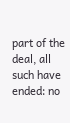part of the deal, all such have ended: no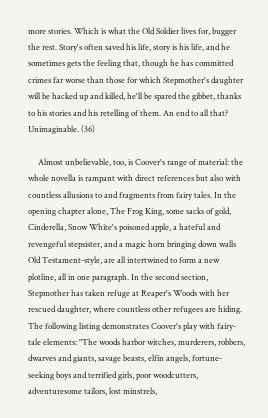more stories. Which is what the Old Soldier lives for, bugger the rest. Story's often saved his life, story is his life, and he sometimes gets the feeling that, though he has committed crimes far worse than those for which Stepmother's daughter will be hacked up and killed, he'll be spared the gibbet, thanks to his stories and his retelling of them. An end to all that? Unimaginable. (36)

     Almost unbelievable, too, is Coover's range of material: the whole novella is rampant with direct references but also with countless allusions to and fragments from fairy tales. In the opening chapter alone, The Frog King, some sacks of gold, Cinderella, Snow White's poisoned apple, a hateful and revengeful stepsister, and a magic horn bringing down walls Old Testament-style, are all intertwined to form a new plotline, all in one paragraph. In the second section, Stepmother has taken refuge at Reaper's Woods with her rescued daughter, where countless other refugees are hiding. The following listing demonstrates Coover's play with fairy-tale elements: "The woods harbor witches, murderers, robbers, dwarves and giants, savage beasts, elfin angels, fortune-seeking boys and terrified girls, poor woodcutters, adventuresome tailors, lost minstrels,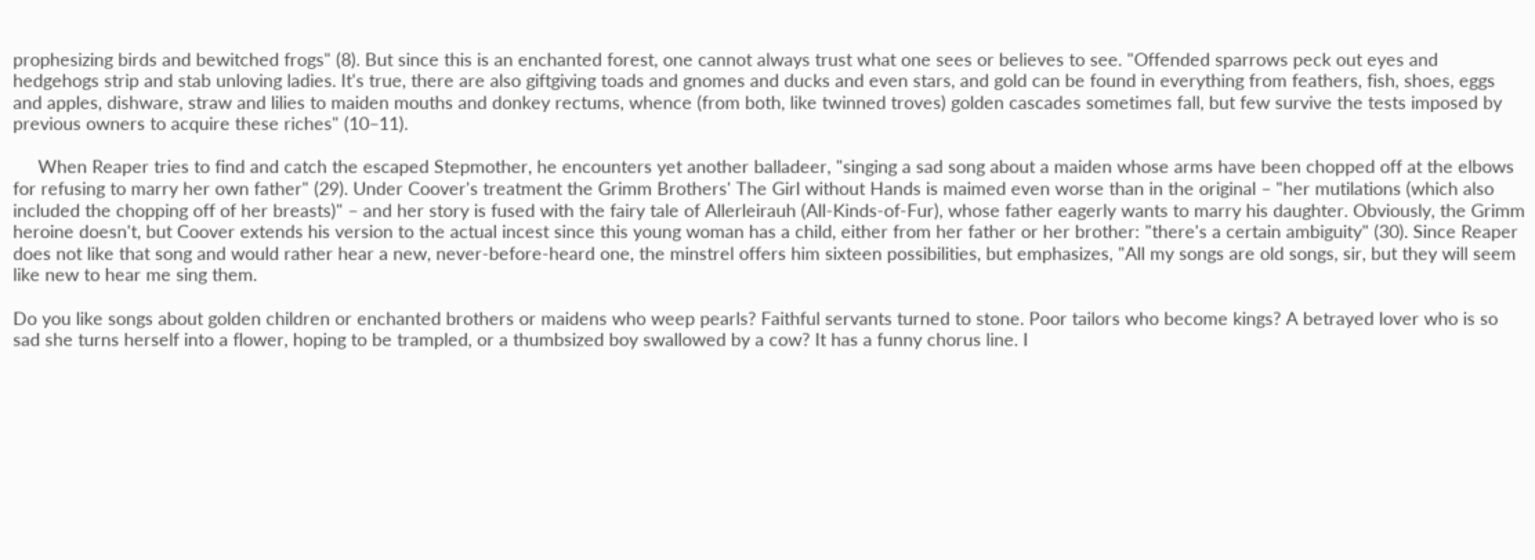prophesizing birds and bewitched frogs" (8). But since this is an enchanted forest, one cannot always trust what one sees or believes to see. "Offended sparrows peck out eyes and hedgehogs strip and stab unloving ladies. It's true, there are also giftgiving toads and gnomes and ducks and even stars, and gold can be found in everything from feathers, fish, shoes, eggs and apples, dishware, straw and lilies to maiden mouths and donkey rectums, whence (from both, like twinned troves) golden cascades sometimes fall, but few survive the tests imposed by previous owners to acquire these riches" (10–11).

     When Reaper tries to find and catch the escaped Stepmother, he encounters yet another balladeer, "singing a sad song about a maiden whose arms have been chopped off at the elbows for refusing to marry her own father" (29). Under Coover's treatment the Grimm Brothers' The Girl without Hands is maimed even worse than in the original – "her mutilations (which also included the chopping off of her breasts)" – and her story is fused with the fairy tale of Allerleirauh (All-Kinds-of-Fur), whose father eagerly wants to marry his daughter. Obviously, the Grimm heroine doesn't, but Coover extends his version to the actual incest since this young woman has a child, either from her father or her brother: "there's a certain ambiguity" (30). Since Reaper does not like that song and would rather hear a new, never-before-heard one, the minstrel offers him sixteen possibilities, but emphasizes, "All my songs are old songs, sir, but they will seem like new to hear me sing them.

Do you like songs about golden children or enchanted brothers or maidens who weep pearls? Faithful servants turned to stone. Poor tailors who become kings? A betrayed lover who is so sad she turns herself into a flower, hoping to be trampled, or a thumbsized boy swallowed by a cow? It has a funny chorus line. I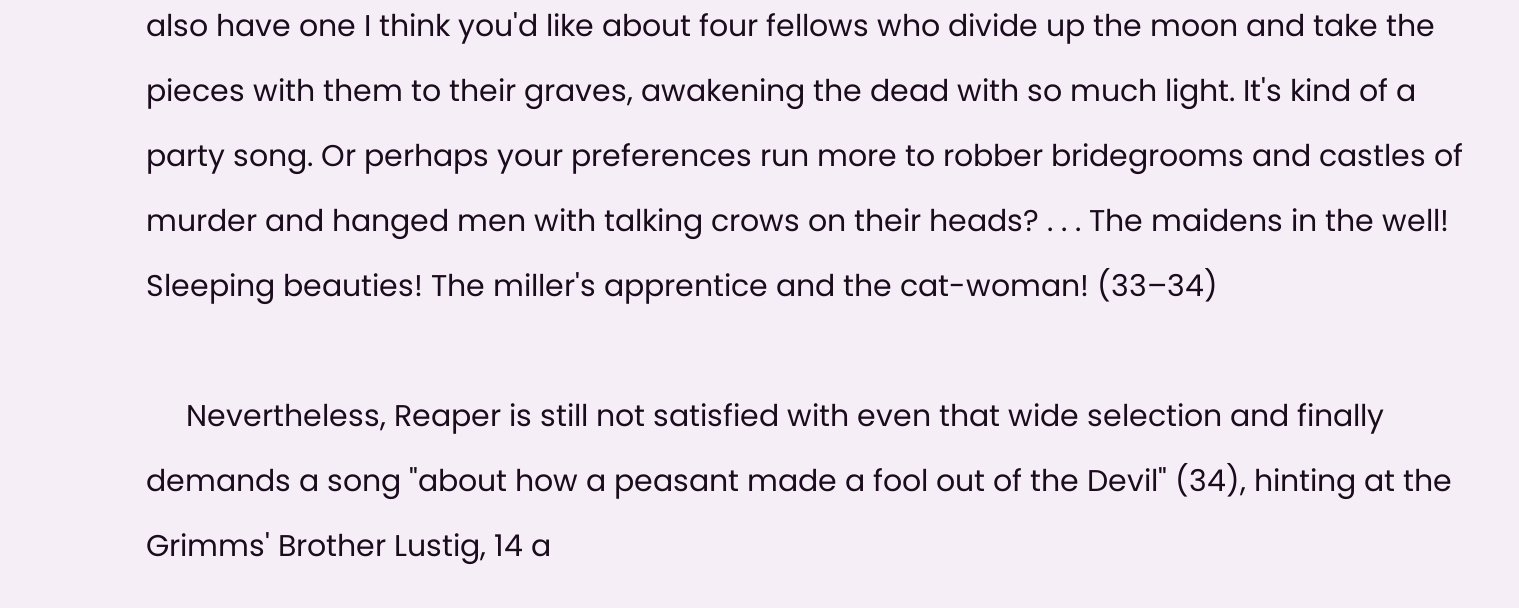also have one I think you'd like about four fellows who divide up the moon and take the pieces with them to their graves, awakening the dead with so much light. It's kind of a party song. Or perhaps your preferences run more to robber bridegrooms and castles of murder and hanged men with talking crows on their heads? . . . The maidens in the well! Sleeping beauties! The miller's apprentice and the cat-woman! (33–34)

     Nevertheless, Reaper is still not satisfied with even that wide selection and finally demands a song "about how a peasant made a fool out of the Devil" (34), hinting at the Grimms' Brother Lustig, 14 a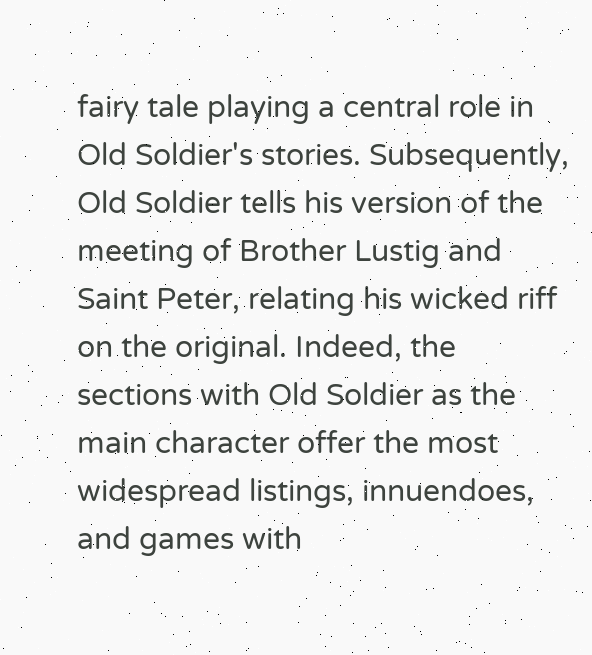fairy tale playing a central role in Old Soldier's stories. Subsequently, Old Soldier tells his version of the meeting of Brother Lustig and Saint Peter, relating his wicked riff on the original. Indeed, the sections with Old Soldier as the main character offer the most widespread listings, innuendoes, and games with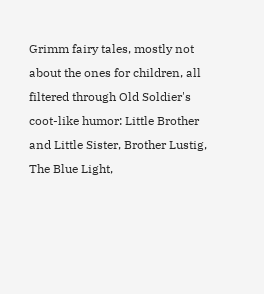Grimm fairy tales, mostly not about the ones for children, all filtered through Old Soldier's coot-like humor: Little Brother and Little Sister, Brother Lustig, The Blue Light,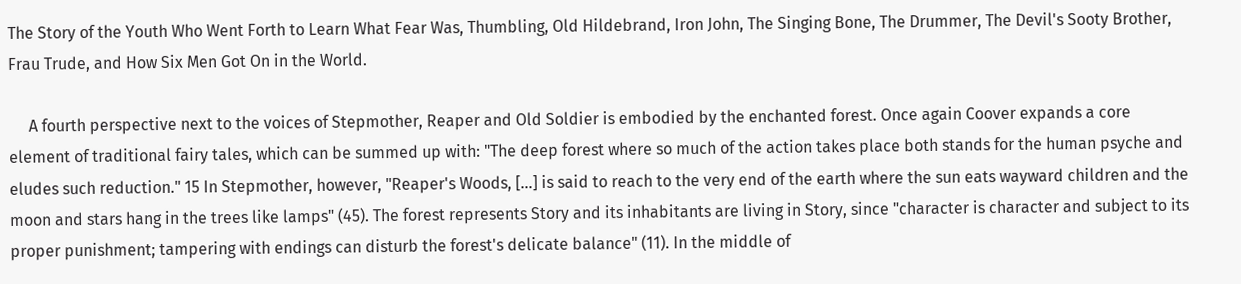The Story of the Youth Who Went Forth to Learn What Fear Was, Thumbling, Old Hildebrand, Iron John, The Singing Bone, The Drummer, The Devil's Sooty Brother, Frau Trude, and How Six Men Got On in the World.

     A fourth perspective next to the voices of Stepmother, Reaper and Old Soldier is embodied by the enchanted forest. Once again Coover expands a core element of traditional fairy tales, which can be summed up with: "The deep forest where so much of the action takes place both stands for the human psyche and eludes such reduction." 15 In Stepmother, however, "Reaper's Woods, […] is said to reach to the very end of the earth where the sun eats wayward children and the moon and stars hang in the trees like lamps" (45). The forest represents Story and its inhabitants are living in Story, since "character is character and subject to its proper punishment; tampering with endings can disturb the forest's delicate balance" (11). In the middle of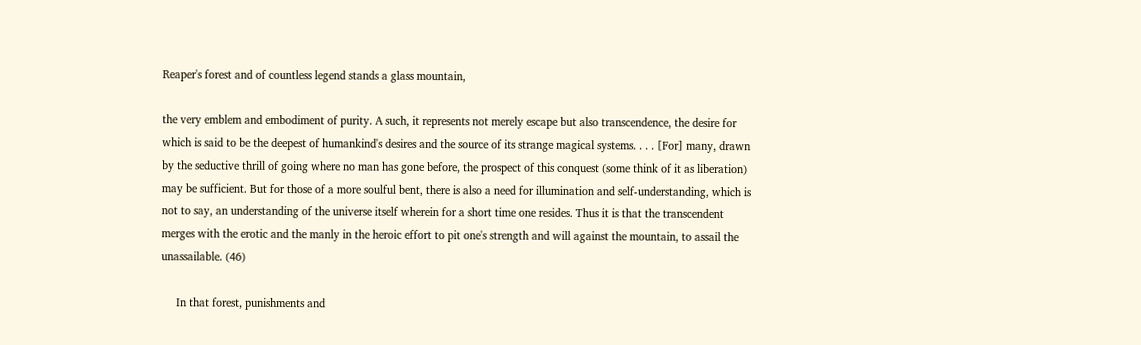Reaper's forest and of countless legend stands a glass mountain,

the very emblem and embodiment of purity. A such, it represents not merely escape but also transcendence, the desire for which is said to be the deepest of humankind's desires and the source of its strange magical systems. . . . [For] many, drawn by the seductive thrill of going where no man has gone before, the prospect of this conquest (some think of it as liberation) may be sufficient. But for those of a more soulful bent, there is also a need for illumination and self-understanding, which is not to say, an understanding of the universe itself wherein for a short time one resides. Thus it is that the transcendent merges with the erotic and the manly in the heroic effort to pit one's strength and will against the mountain, to assail the unassailable. (46)

     In that forest, punishments and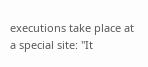executions take place at a special site: "It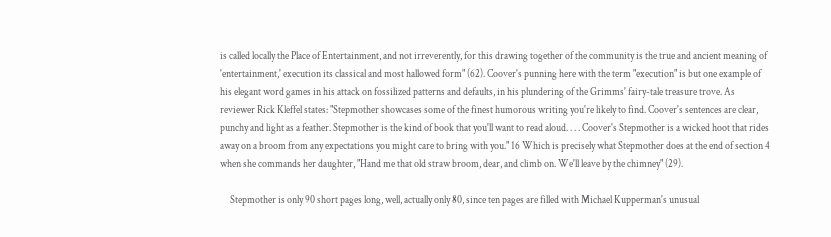is called locally the Place of Entertainment, and not irreverently, for this drawing together of the community is the true and ancient meaning of 'entertainment,' execution its classical and most hallowed form" (62). Coover's punning here with the term "execution" is but one example of his elegant word games in his attack on fossilized patterns and defaults, in his plundering of the Grimms' fairy-tale treasure trove. As reviewer Rick Kleffel states: "Stepmother showcases some of the finest humorous writing you're likely to find. Coover's sentences are clear, punchy and light as a feather. Stepmother is the kind of book that you'll want to read aloud. . . . Coover's Stepmother is a wicked hoot that rides away on a broom from any expectations you might care to bring with you." 16 Which is precisely what Stepmother does at the end of section 4 when she commands her daughter, "Hand me that old straw broom, dear, and climb on. We'll leave by the chimney" (29).

     Stepmother is only 90 short pages long, well, actually only 80, since ten pages are filled with Michael Kupperman's unusual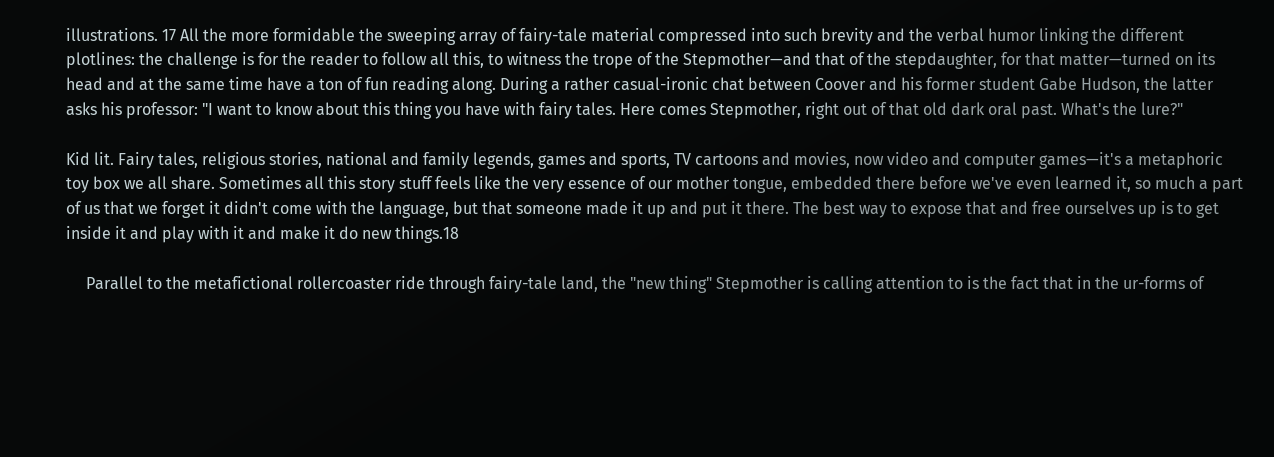illustrations. 17 All the more formidable the sweeping array of fairy-tale material compressed into such brevity and the verbal humor linking the different plotlines: the challenge is for the reader to follow all this, to witness the trope of the Stepmother—and that of the stepdaughter, for that matter—turned on its head and at the same time have a ton of fun reading along. During a rather casual-ironic chat between Coover and his former student Gabe Hudson, the latter asks his professor: "I want to know about this thing you have with fairy tales. Here comes Stepmother, right out of that old dark oral past. What's the lure?"

Kid lit. Fairy tales, religious stories, national and family legends, games and sports, TV cartoons and movies, now video and computer games—it's a metaphoric toy box we all share. Sometimes all this story stuff feels like the very essence of our mother tongue, embedded there before we've even learned it, so much a part of us that we forget it didn't come with the language, but that someone made it up and put it there. The best way to expose that and free ourselves up is to get inside it and play with it and make it do new things.18

     Parallel to the metafictional rollercoaster ride through fairy-tale land, the "new thing" Stepmother is calling attention to is the fact that in the ur-forms of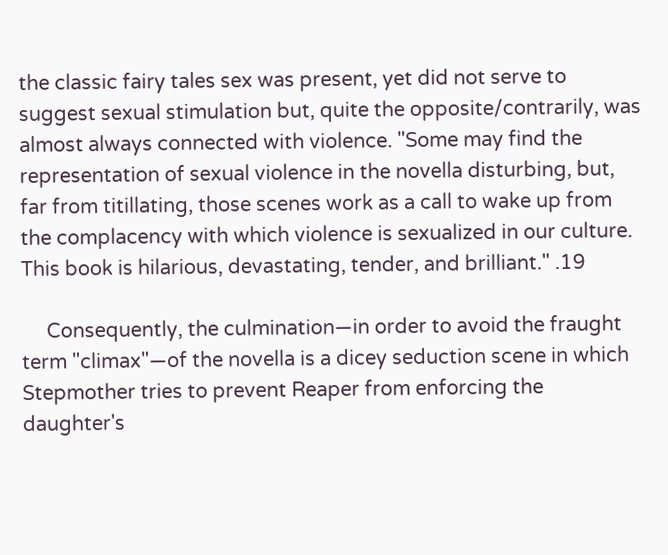the classic fairy tales sex was present, yet did not serve to suggest sexual stimulation but, quite the opposite/contrarily, was almost always connected with violence. "Some may find the representation of sexual violence in the novella disturbing, but, far from titillating, those scenes work as a call to wake up from the complacency with which violence is sexualized in our culture. This book is hilarious, devastating, tender, and brilliant." .19

     Consequently, the culmination—in order to avoid the fraught term "climax"—of the novella is a dicey seduction scene in which Stepmother tries to prevent Reaper from enforcing the daughter's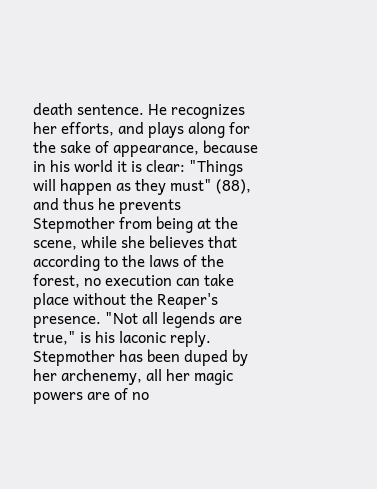death sentence. He recognizes her efforts, and plays along for the sake of appearance, because in his world it is clear: "Things will happen as they must" (88), and thus he prevents Stepmother from being at the scene, while she believes that according to the laws of the forest, no execution can take place without the Reaper's presence. "Not all legends are true," is his laconic reply. Stepmother has been duped by her archenemy, all her magic powers are of no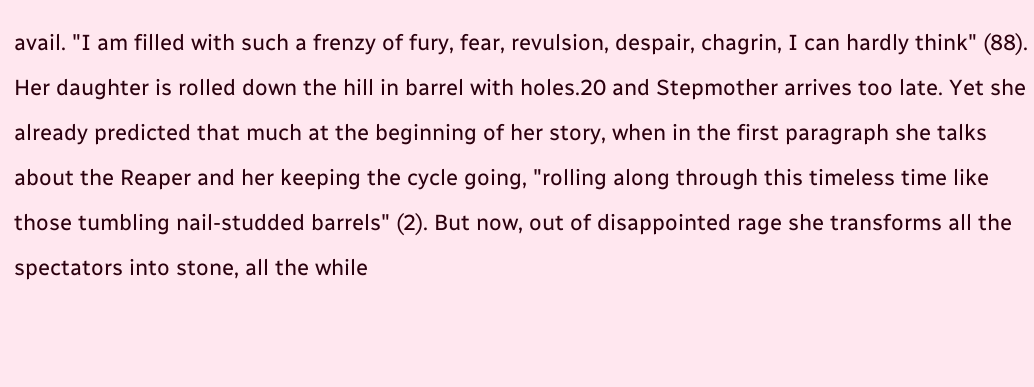avail. "I am filled with such a frenzy of fury, fear, revulsion, despair, chagrin, I can hardly think" (88). Her daughter is rolled down the hill in barrel with holes.20 and Stepmother arrives too late. Yet she already predicted that much at the beginning of her story, when in the first paragraph she talks about the Reaper and her keeping the cycle going, "rolling along through this timeless time like those tumbling nail-studded barrels" (2). But now, out of disappointed rage she transforms all the spectators into stone, all the while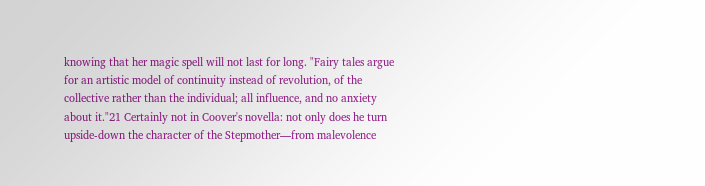knowing that her magic spell will not last for long. "Fairy tales argue for an artistic model of continuity instead of revolution, of the collective rather than the individual; all influence, and no anxiety about it."21 Certainly not in Coover's novella: not only does he turn upside-down the character of the Stepmother—from malevolence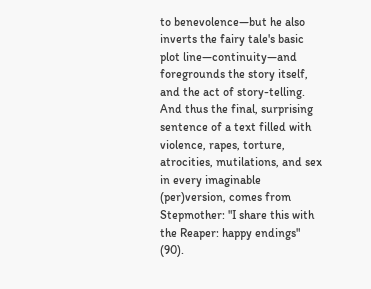to benevolence—but he also inverts the fairy tale's basic plot line—continuity—and foregrounds the story itself, and the act of story-telling. And thus the final, surprising sentence of a text filled with violence, rapes, torture, atrocities, mutilations, and sex in every imaginable (per)version, comes from Stepmother: "I share this with the Reaper: happy endings" (90).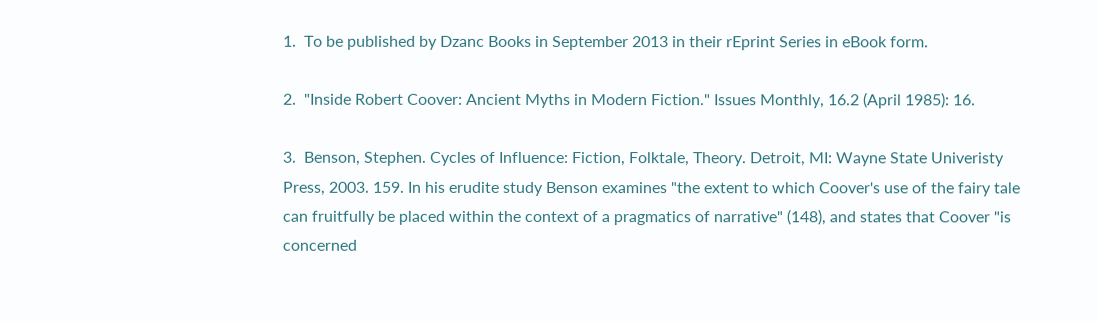1.  To be published by Dzanc Books in September 2013 in their rEprint Series in eBook form.

2.  "Inside Robert Coover: Ancient Myths in Modern Fiction." Issues Monthly, 16.2 (April 1985): 16.

3.  Benson, Stephen. Cycles of Influence: Fiction, Folktale, Theory. Detroit, MI: Wayne State Univeristy Press, 2003. 159. In his erudite study Benson examines "the extent to which Coover's use of the fairy tale can fruitfully be placed within the context of a pragmatics of narrative" (148), and states that Coover "is concerned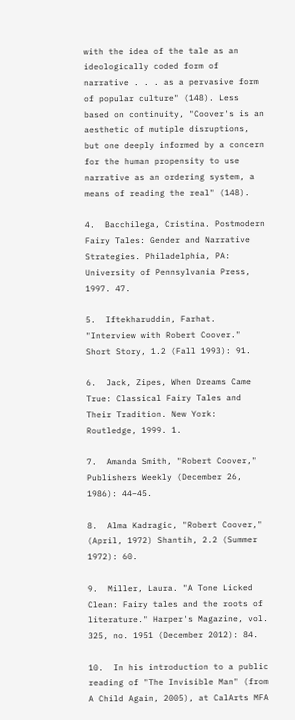with the idea of the tale as an ideologically coded form of narrative . . . as a pervasive form of popular culture" (148). Less based on continuity, "Coover's is an aesthetic of mutiple disruptions, but one deeply informed by a concern for the human propensity to use narrative as an ordering system, a means of reading the real" (148).

4.  Bacchilega, Cristina. Postmodern Fairy Tales: Gender and Narrative Strategies. Philadelphia, PA: University of Pennsylvania Press, 1997. 47.

5.  Iftekharuddin, Farhat. "Interview with Robert Coover." Short Story, 1.2 (Fall 1993): 91.

6.  Jack, Zipes, When Dreams Came True: Classical Fairy Tales and Their Tradition. New York: Routledge, 1999. 1.

7.  Amanda Smith, "Robert Coover," Publishers Weekly (December 26, 1986): 44–45.

8.  Alma Kadragic, "Robert Coover," (April, 1972) Shantih, 2.2 (Summer 1972): 60.

9.  Miller, Laura. "A Tone Licked Clean: Fairy tales and the roots of literature." Harper's Magazine, vol. 325, no. 1951 (December 2012): 84.

10.  In his introduction to a public reading of "The Invisible Man" (from A Child Again, 2005), at CalArts MFA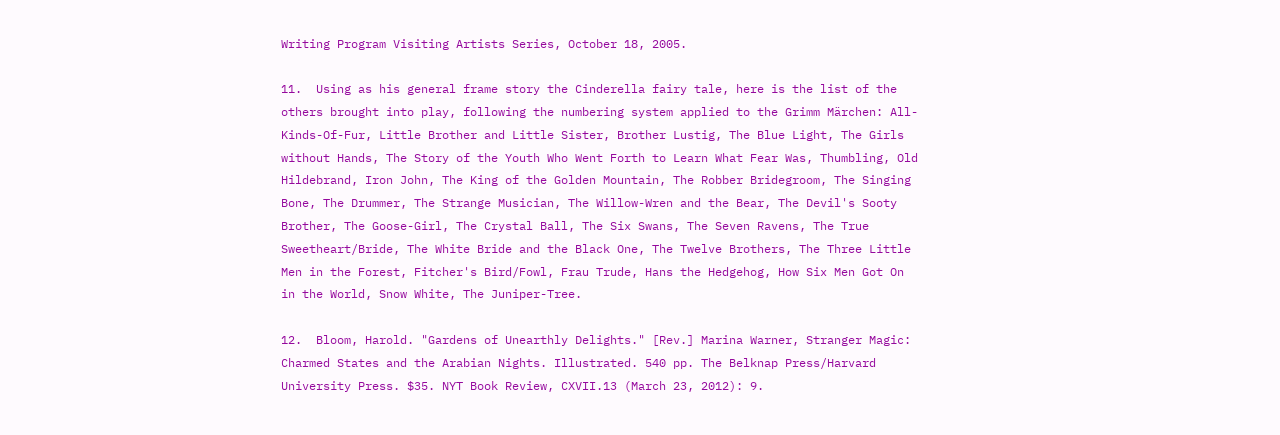Writing Program Visiting Artists Series, October 18, 2005.

11.  Using as his general frame story the Cinderella fairy tale, here is the list of the others brought into play, following the numbering system applied to the Grimm Märchen: All-Kinds-Of-Fur, Little Brother and Little Sister, Brother Lustig, The Blue Light, The Girls without Hands, The Story of the Youth Who Went Forth to Learn What Fear Was, Thumbling, Old Hildebrand, Iron John, The King of the Golden Mountain, The Robber Bridegroom, The Singing Bone, The Drummer, The Strange Musician, The Willow-Wren and the Bear, The Devil's Sooty Brother, The Goose-Girl, The Crystal Ball, The Six Swans, The Seven Ravens, The True Sweetheart/Bride, The White Bride and the Black One, The Twelve Brothers, The Three Little Men in the Forest, Fitcher's Bird/Fowl, Frau Trude, Hans the Hedgehog, How Six Men Got On in the World, Snow White, The Juniper-Tree.

12.  Bloom, Harold. "Gardens of Unearthly Delights." [Rev.] Marina Warner, Stranger Magic: Charmed States and the Arabian Nights. Illustrated. 540 pp. The Belknap Press/Harvard University Press. $35. NYT Book Review, CXVII.13 (March 23, 2012): 9.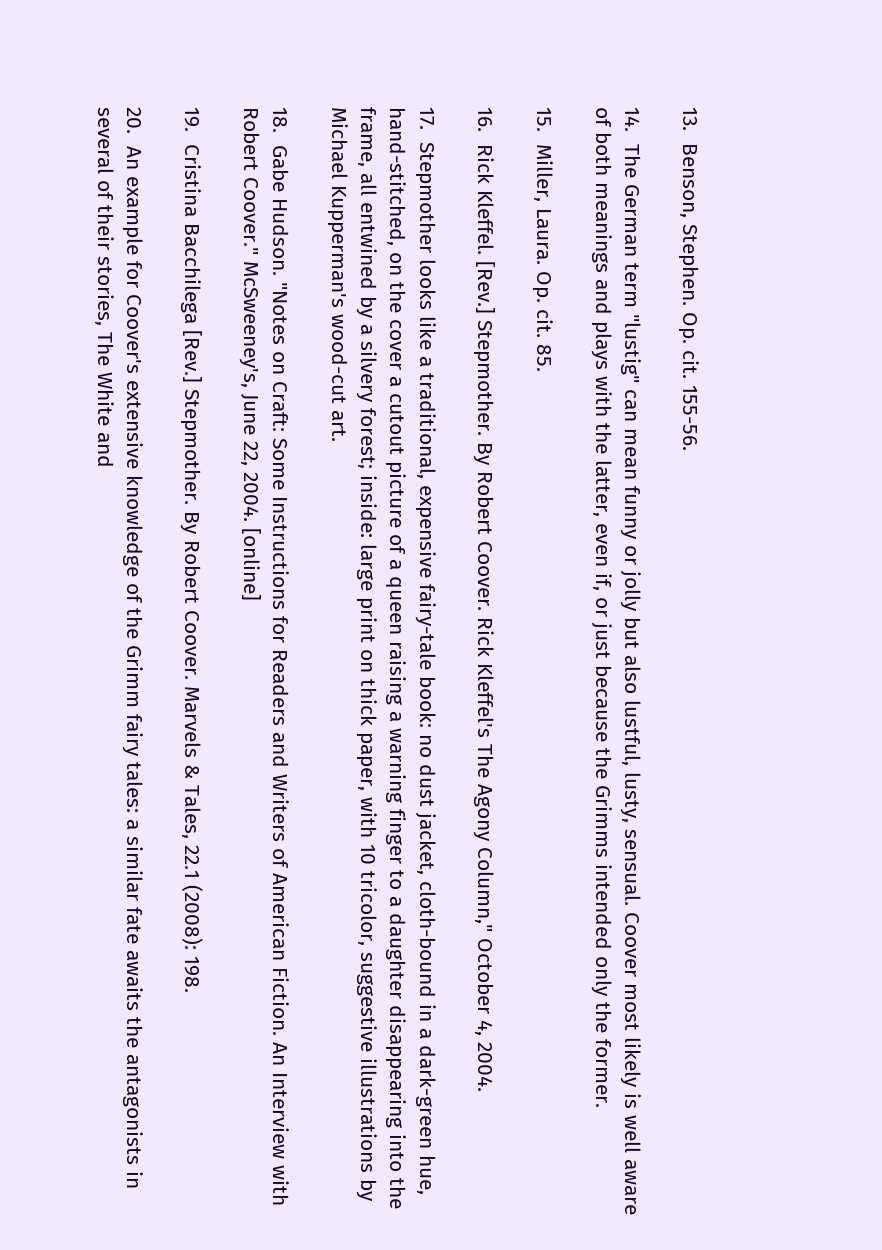13.  Benson, Stephen. Op. cit. 155-56.

14.  The German term "lustig" can mean funny or jolly but also lustful, lusty, sensual. Coover most likely is well aware of both meanings and plays with the latter, even if, or just because the Grimms intended only the former.

15.  Miller, Laura. Op. cit. 85.

16.  Rick Kleffel. [Rev.] Stepmother. By Robert Coover. Rick Kleffel's The Agony Column," October 4, 2004.

17.  Stepmother looks like a traditional, expensive fairy-tale book: no dust jacket, cloth-bound in a dark-green hue, hand-stitched, on the cover a cutout picture of a queen raising a warning finger to a daughter disappearing into the frame, all entwined by a silvery forest; inside: large print on thick paper, with 10 tricolor, suggestive illustrations by Michael Kupperman's wood-cut art.

18.  Gabe Hudson. "Notes on Craft: Some Instructions for Readers and Writers of American Fiction. An Interview with Robert Coover." McSweeney's, June 22, 2004. [online]

19.  Cristina Bacchilega [Rev.] Stepmother. By Robert Coover. Marvels & Tales, 22.1 (2008): 198.

20.  An example for Coover's extensive knowledge of the Grimm fairy tales: a similar fate awaits the antagonists in several of their stories, The White and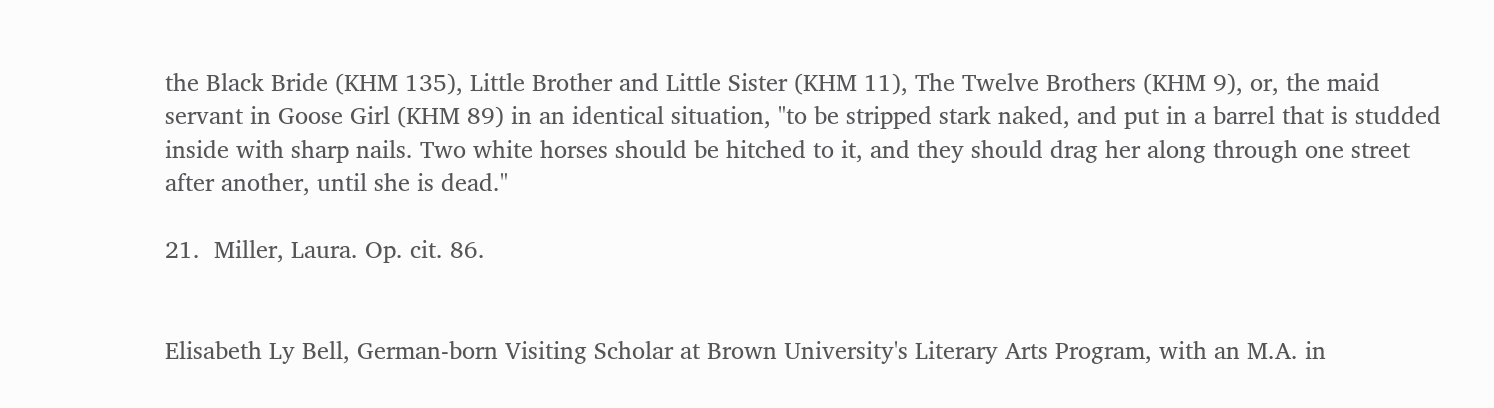the Black Bride (KHM 135), Little Brother and Little Sister (KHM 11), The Twelve Brothers (KHM 9), or, the maid servant in Goose Girl (KHM 89) in an identical situation, "to be stripped stark naked, and put in a barrel that is studded inside with sharp nails. Two white horses should be hitched to it, and they should drag her along through one street after another, until she is dead."

21.  Miller, Laura. Op. cit. 86.


Elisabeth Ly Bell, German-born Visiting Scholar at Brown University's Literary Arts Program, with an M.A. in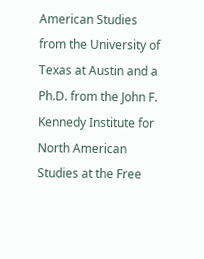American Studies from the University of Texas at Austin and a Ph.D. from the John F. Kennedy Institute for North American Studies at the Free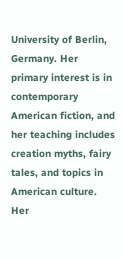University of Berlin, Germany. Her primary interest is in contemporary American fiction, and her teaching includes creation myths, fairy tales, and topics in American culture. Her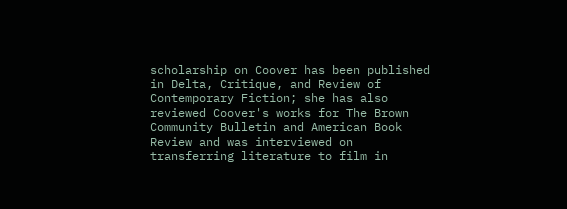scholarship on Coover has been published in Delta, Critique, and Review of Contemporary Fiction; she has also reviewed Coover's works for The Brown Community Bulletin and American Book Review and was interviewed on transferring literature to film in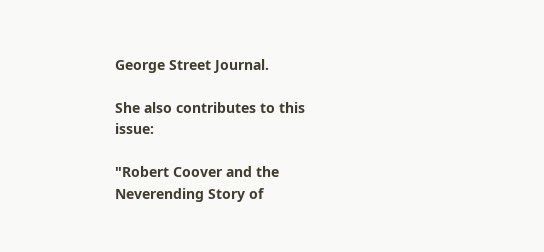George Street Journal.

She also contributes to this issue:

"Robert Coover and the Neverending Story of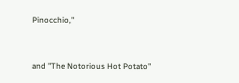Pinocchio,"


and "The Notorious Hot Potato"